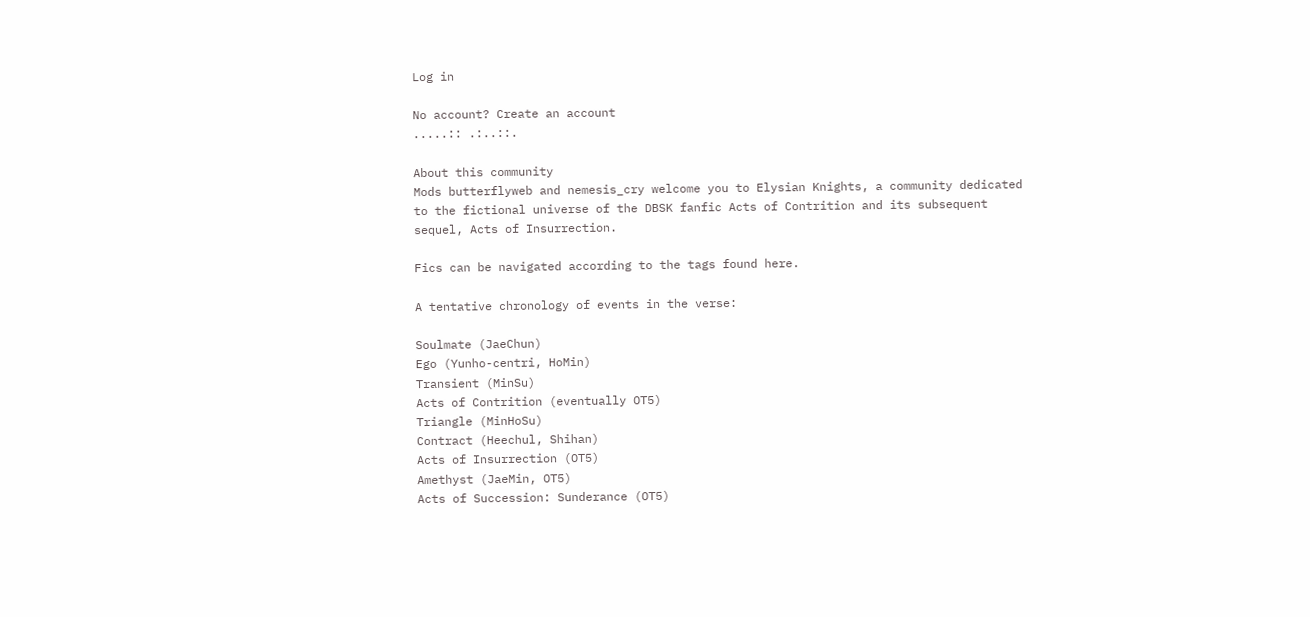Log in

No account? Create an account
.....:: .:..::.

About this community
Mods butterflyweb and nemesis_cry welcome you to Elysian Knights, a community dedicated to the fictional universe of the DBSK fanfic Acts of Contrition and its subsequent sequel, Acts of Insurrection.

Fics can be navigated according to the tags found here.

A tentative chronology of events in the verse:

Soulmate (JaeChun)
Ego (Yunho-centri, HoMin)
Transient (MinSu)
Acts of Contrition (eventually OT5)
Triangle (MinHoSu)
Contract (Heechul, Shihan)
Acts of Insurrection (OT5)
Amethyst (JaeMin, OT5)
Acts of Succession: Sunderance (OT5)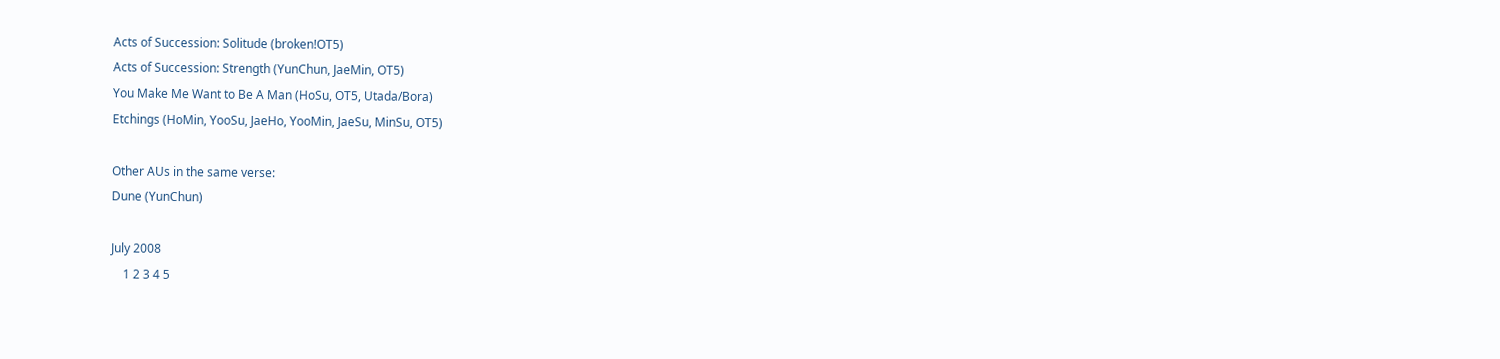Acts of Succession: Solitude (broken!OT5)
Acts of Succession: Strength (YunChun, JaeMin, OT5)
You Make Me Want to Be A Man (HoSu, OT5, Utada/Bora)
Etchings (HoMin, YooSu, JaeHo, YooMin, JaeSu, MinSu, OT5)

Other AUs in the same verse:
Dune (YunChun)

July 2008
    1 2 3 4 5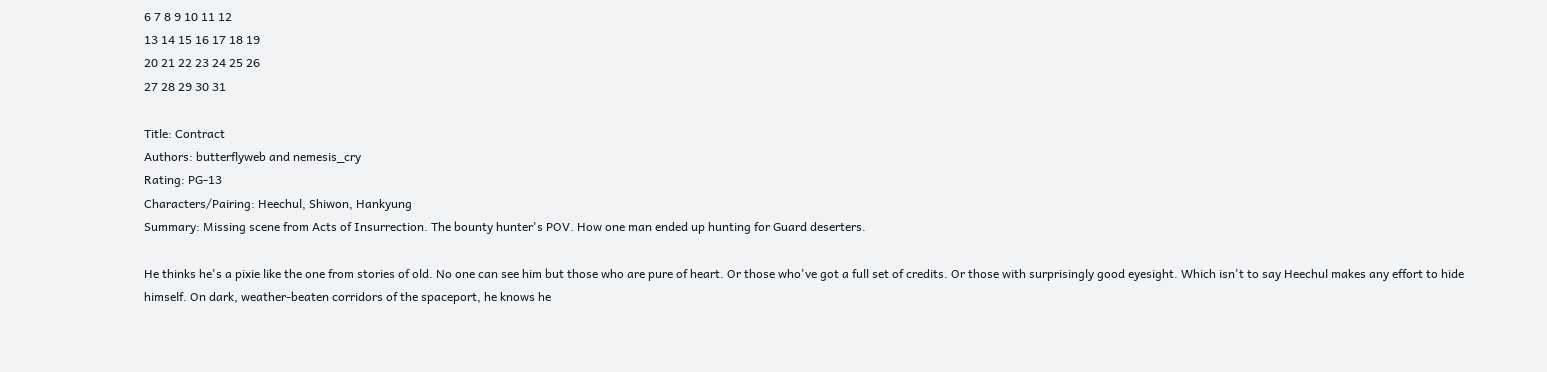6 7 8 9 10 11 12
13 14 15 16 17 18 19
20 21 22 23 24 25 26
27 28 29 30 31

Title: Contract
Authors: butterflyweb and nemesis_cry
Rating: PG-13
Characters/Pairing: Heechul, Shiwon, Hankyung
Summary: Missing scene from Acts of Insurrection. The bounty hunter's POV. How one man ended up hunting for Guard deserters.

He thinks he's a pixie like the one from stories of old. No one can see him but those who are pure of heart. Or those who've got a full set of credits. Or those with surprisingly good eyesight. Which isn't to say Heechul makes any effort to hide himself. On dark, weather-beaten corridors of the spaceport, he knows he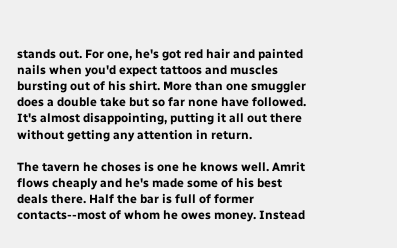stands out. For one, he's got red hair and painted nails when you'd expect tattoos and muscles bursting out of his shirt. More than one smuggler does a double take but so far none have followed. It's almost disappointing, putting it all out there without getting any attention in return.

The tavern he choses is one he knows well. Amrit flows cheaply and he's made some of his best deals there. Half the bar is full of former contacts--most of whom he owes money. Instead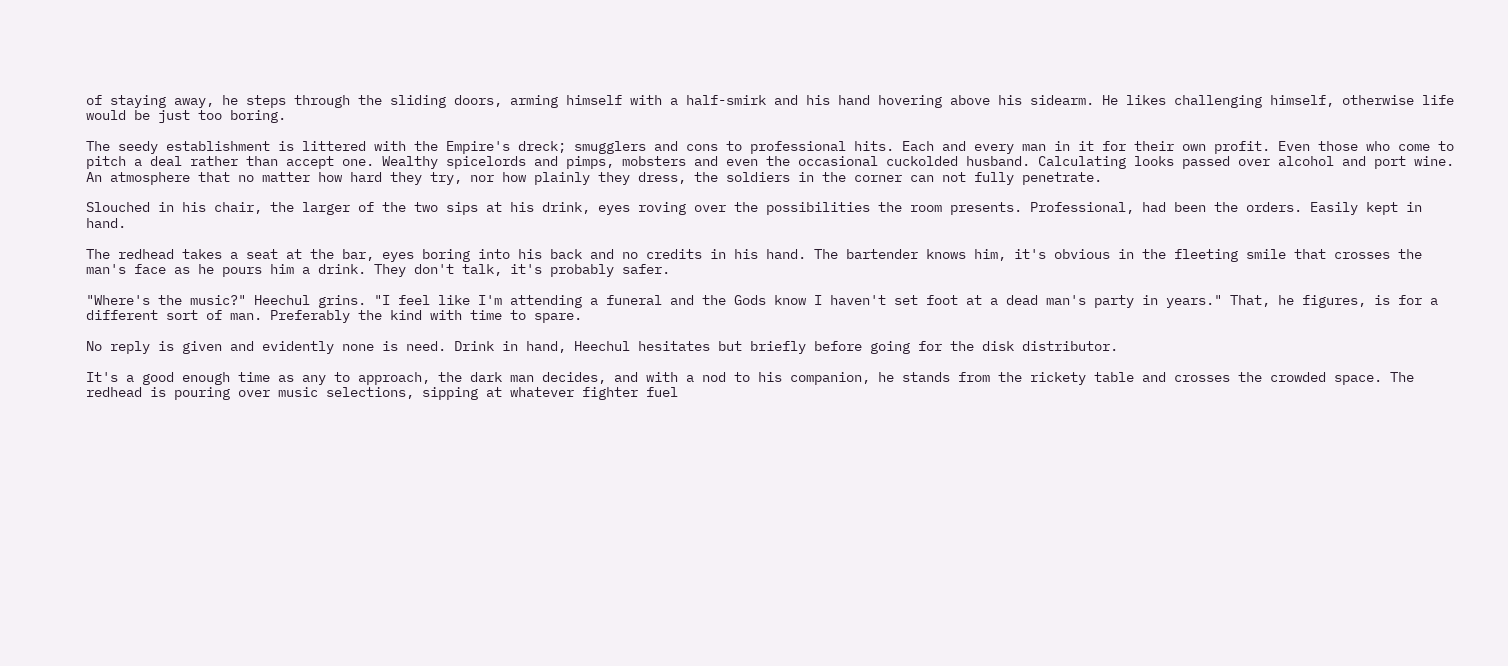of staying away, he steps through the sliding doors, arming himself with a half-smirk and his hand hovering above his sidearm. He likes challenging himself, otherwise life would be just too boring.

The seedy establishment is littered with the Empire's dreck; smugglers and cons to professional hits. Each and every man in it for their own profit. Even those who come to pitch a deal rather than accept one. Wealthy spicelords and pimps, mobsters and even the occasional cuckolded husband. Calculating looks passed over alcohol and port wine. An atmosphere that no matter how hard they try, nor how plainly they dress, the soldiers in the corner can not fully penetrate.

Slouched in his chair, the larger of the two sips at his drink, eyes roving over the possibilities the room presents. Professional, had been the orders. Easily kept in hand.

The redhead takes a seat at the bar, eyes boring into his back and no credits in his hand. The bartender knows him, it's obvious in the fleeting smile that crosses the man's face as he pours him a drink. They don't talk, it's probably safer.

"Where's the music?" Heechul grins. "I feel like I'm attending a funeral and the Gods know I haven't set foot at a dead man's party in years." That, he figures, is for a different sort of man. Preferably the kind with time to spare.

No reply is given and evidently none is need. Drink in hand, Heechul hesitates but briefly before going for the disk distributor.

It's a good enough time as any to approach, the dark man decides, and with a nod to his companion, he stands from the rickety table and crosses the crowded space. The redhead is pouring over music selections, sipping at whatever fighter fuel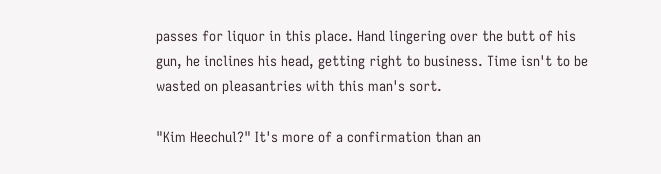passes for liquor in this place. Hand lingering over the butt of his gun, he inclines his head, getting right to business. Time isn't to be wasted on pleasantries with this man's sort.

"Kim Heechul?" It's more of a confirmation than an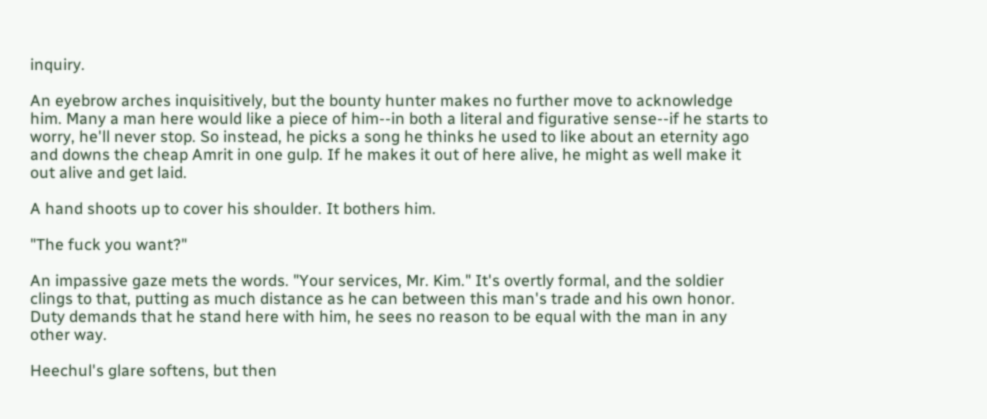inquiry.

An eyebrow arches inquisitively, but the bounty hunter makes no further move to acknowledge him. Many a man here would like a piece of him--in both a literal and figurative sense--if he starts to worry, he'll never stop. So instead, he picks a song he thinks he used to like about an eternity ago and downs the cheap Amrit in one gulp. If he makes it out of here alive, he might as well make it out alive and get laid.

A hand shoots up to cover his shoulder. It bothers him.

"The fuck you want?"

An impassive gaze mets the words. "Your services, Mr. Kim." It's overtly formal, and the soldier clings to that, putting as much distance as he can between this man's trade and his own honor. Duty demands that he stand here with him, he sees no reason to be equal with the man in any other way.

Heechul's glare softens, but then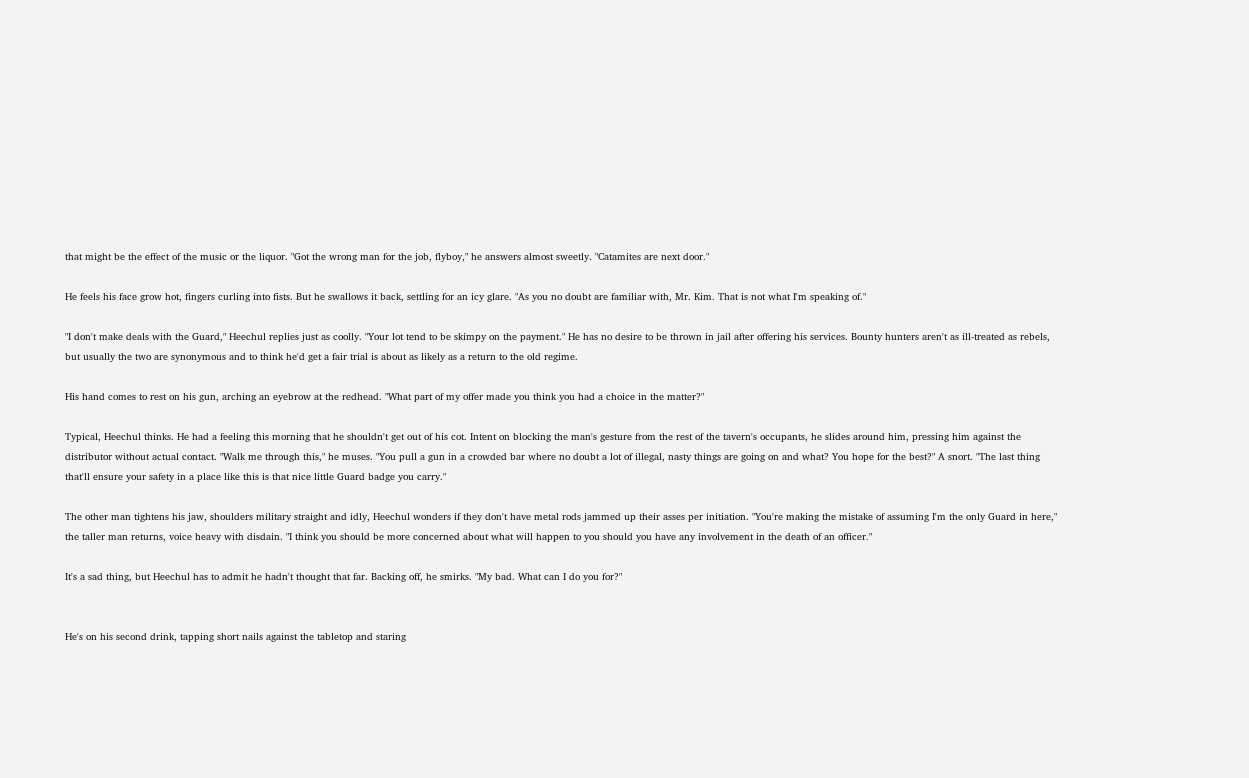that might be the effect of the music or the liquor. "Got the wrong man for the job, flyboy," he answers almost sweetly. "Catamites are next door."

He feels his face grow hot, fingers curling into fists. But he swallows it back, settling for an icy glare. "As you no doubt are familiar with, Mr. Kim. That is not what I'm speaking of."

"I don't make deals with the Guard," Heechul replies just as coolly. "Your lot tend to be skimpy on the payment." He has no desire to be thrown in jail after offering his services. Bounty hunters aren't as ill-treated as rebels, but usually the two are synonymous and to think he'd get a fair trial is about as likely as a return to the old regime.

His hand comes to rest on his gun, arching an eyebrow at the redhead. "What part of my offer made you think you had a choice in the matter?"

Typical, Heechul thinks. He had a feeling this morning that he shouldn't get out of his cot. Intent on blocking the man's gesture from the rest of the tavern's occupants, he slides around him, pressing him against the distributor without actual contact. "Walk me through this," he muses. "You pull a gun in a crowded bar where no doubt a lot of illegal, nasty things are going on and what? You hope for the best?" A snort. "The last thing that'll ensure your safety in a place like this is that nice little Guard badge you carry."

The other man tightens his jaw, shoulders military straight and idly, Heechul wonders if they don't have metal rods jammed up their asses per initiation. "You're making the mistake of assuming I'm the only Guard in here," the taller man returns, voice heavy with disdain. "I think you should be more concerned about what will happen to you should you have any involvement in the death of an officer."

It's a sad thing, but Heechul has to admit he hadn't thought that far. Backing off, he smirks. "My bad. What can I do you for?"


He's on his second drink, tapping short nails against the tabletop and staring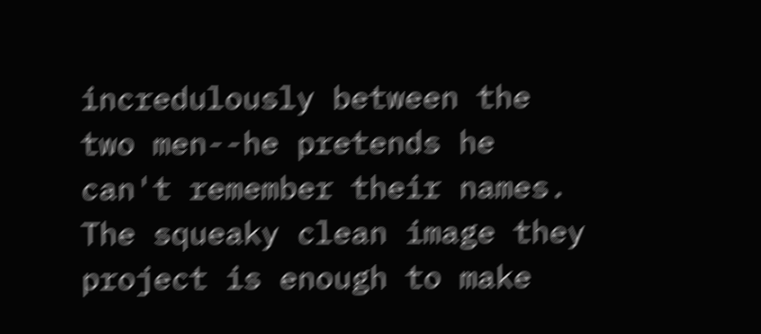incredulously between the two men--he pretends he can't remember their names. The squeaky clean image they project is enough to make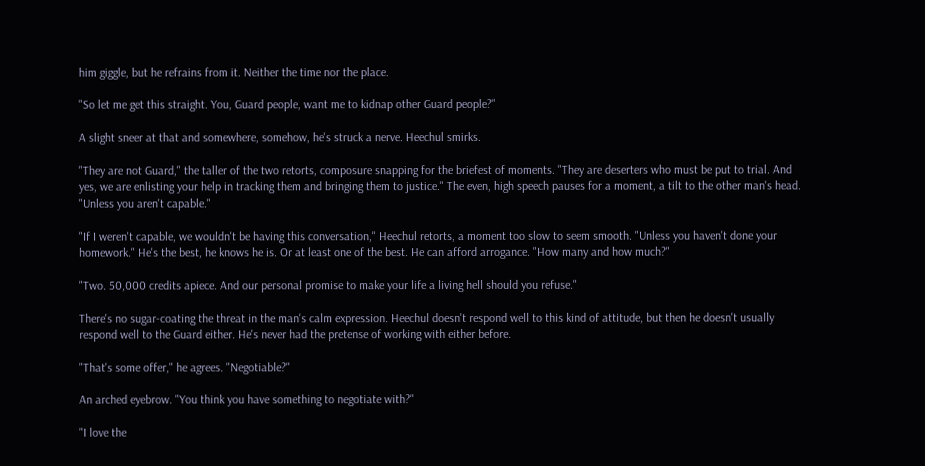him giggle, but he refrains from it. Neither the time nor the place.

"So let me get this straight. You, Guard people, want me to kidnap other Guard people?"

A slight sneer at that and somewhere, somehow, he's struck a nerve. Heechul smirks.

"They are not Guard," the taller of the two retorts, composure snapping for the briefest of moments. "They are deserters who must be put to trial. And yes, we are enlisting your help in tracking them and bringing them to justice." The even, high speech pauses for a moment, a tilt to the other man's head. "Unless you aren't capable."

"If I weren't capable, we wouldn't be having this conversation," Heechul retorts, a moment too slow to seem smooth. "Unless you haven't done your homework." He's the best, he knows he is. Or at least one of the best. He can afford arrogance. "How many and how much?"

"Two. 50,000 credits apiece. And our personal promise to make your life a living hell should you refuse."

There's no sugar-coating the threat in the man's calm expression. Heechul doesn't respond well to this kind of attitude, but then he doesn't usually respond well to the Guard either. He's never had the pretense of working with either before.

"That's some offer," he agrees. "Negotiable?"

An arched eyebrow. "You think you have something to negotiate with?"

"I love the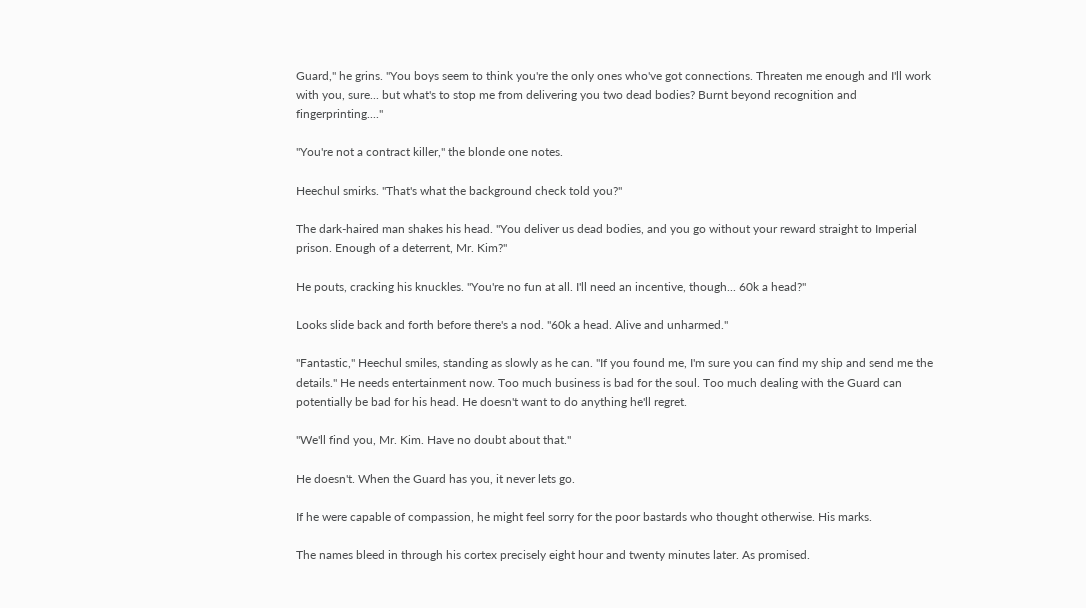Guard," he grins. "You boys seem to think you're the only ones who've got connections. Threaten me enough and I'll work with you, sure... but what's to stop me from delivering you two dead bodies? Burnt beyond recognition and fingerprinting...."

"You're not a contract killer," the blonde one notes.

Heechul smirks. "That's what the background check told you?"

The dark-haired man shakes his head. "You deliver us dead bodies, and you go without your reward straight to Imperial prison. Enough of a deterrent, Mr. Kim?"

He pouts, cracking his knuckles. "You're no fun at all. I'll need an incentive, though... 60k a head?"

Looks slide back and forth before there's a nod. "60k a head. Alive and unharmed."

"Fantastic," Heechul smiles, standing as slowly as he can. "If you found me, I'm sure you can find my ship and send me the details." He needs entertainment now. Too much business is bad for the soul. Too much dealing with the Guard can potentially be bad for his head. He doesn't want to do anything he'll regret.

"We'll find you, Mr. Kim. Have no doubt about that."

He doesn't. When the Guard has you, it never lets go.

If he were capable of compassion, he might feel sorry for the poor bastards who thought otherwise. His marks.

The names bleed in through his cortex precisely eight hour and twenty minutes later. As promised.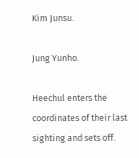Kim Junsu.

Jung Yunho.

Heechul enters the coordinates of their last sighting and sets off.